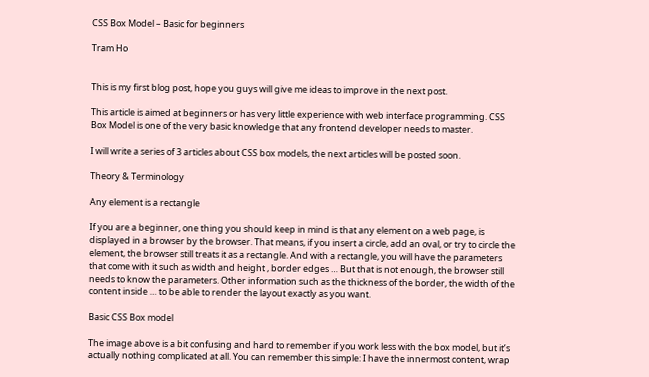CSS Box Model – Basic for beginners

Tram Ho


This is my first blog post, hope you guys will give me ideas to improve in the next post.

This article is aimed at beginners or has very little experience with web interface programming. CSS Box Model is one of the very basic knowledge that any frontend developer needs to master.

I will write a series of 3 articles about CSS box models, the next articles will be posted soon.

Theory & Terminology

Any element is a rectangle

If you are a beginner, one thing you should keep in mind is that any element on a web page, is displayed in a browser by the browser. That means, if you insert a circle, add an oval, or try to circle the element, the browser still treats it as a rectangle. And with a rectangle, you will have the parameters that come with it such as width and height , border edges … But that is not enough, the browser still needs to know the parameters. Other information such as the thickness of the border, the width of the content inside … to be able to render the layout exactly as you want.

Basic CSS Box model

The image above is a bit confusing and hard to remember if you work less with the box model, but it’s actually nothing complicated at all. You can remember this simple: I have the innermost content, wrap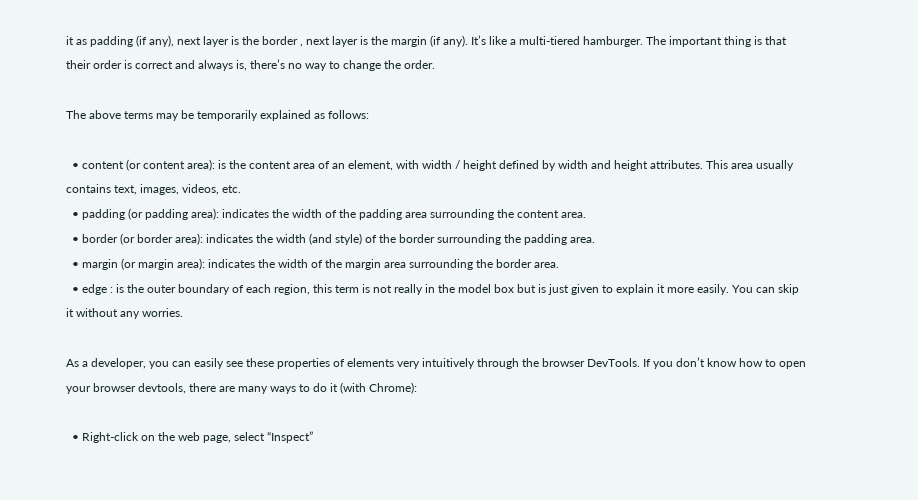it as padding (if any), next layer is the border , next layer is the margin (if any). It’s like a multi-tiered hamburger. The important thing is that their order is correct and always is, there’s no way to change the order.

The above terms may be temporarily explained as follows:

  • content (or content area): is the content area of an element, with width / height defined by width and height attributes. This area usually contains text, images, videos, etc.
  • padding (or padding area): indicates the width of the padding area surrounding the content area.
  • border (or border area): indicates the width (and style) of the border surrounding the padding area.
  • margin (or margin area): indicates the width of the margin area surrounding the border area.
  • edge : is the outer boundary of each region, this term is not really in the model box but is just given to explain it more easily. You can skip it without any worries.

As a developer, you can easily see these properties of elements very intuitively through the browser DevTools. If you don’t know how to open your browser devtools, there are many ways to do it (with Chrome):

  • Right-click on the web page, select “Inspect”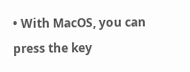• With MacOS, you can press the key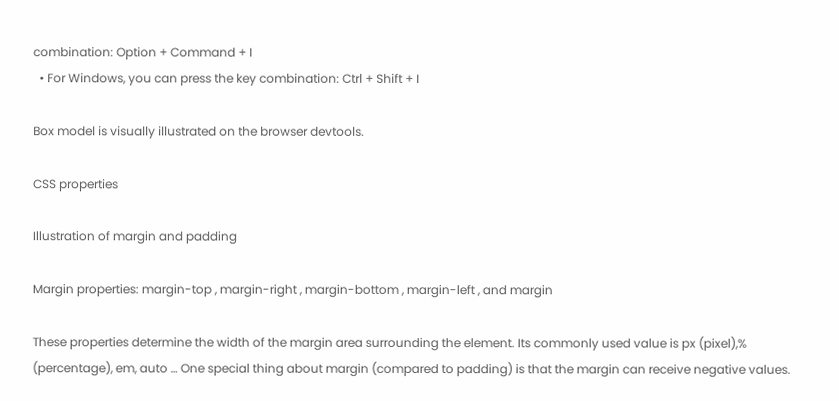combination: Option + Command + I
  • For Windows, you can press the key combination: Ctrl + Shift + I

Box model is visually illustrated on the browser devtools.

CSS properties

Illustration of margin and padding

Margin properties: margin-top , margin-right , margin-bottom , margin-left , and margin

These properties determine the width of the margin area surrounding the element. Its commonly used value is px (pixel),% (percentage), em, auto … One special thing about margin (compared to padding) is that the margin can receive negative values.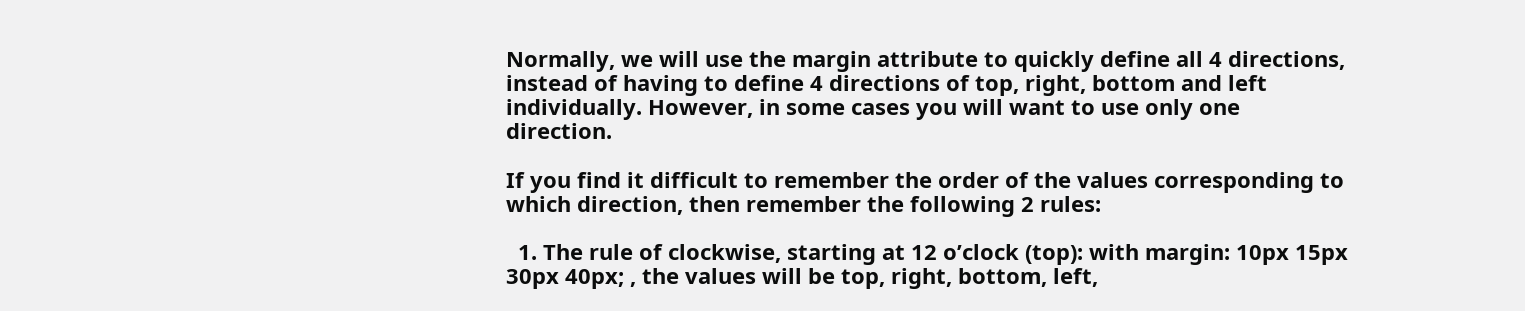Normally, we will use the margin attribute to quickly define all 4 directions, instead of having to define 4 directions of top, right, bottom and left individually. However, in some cases you will want to use only one direction.

If you find it difficult to remember the order of the values corresponding to which direction, then remember the following 2 rules:

  1. The rule of clockwise, starting at 12 o’clock (top): with margin: 10px 15px 30px 40px; , the values will be top, right, bottom, left,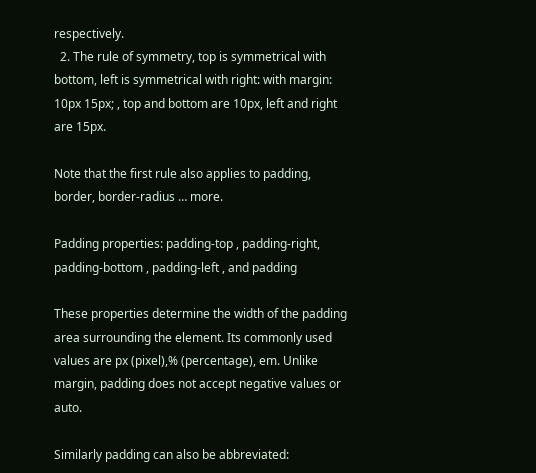respectively.
  2. The rule of symmetry, top is symmetrical with bottom, left is symmetrical with right: with margin: 10px 15px; , top and bottom are 10px, left and right are 15px.

Note that the first rule also applies to padding, border, border-radius … more.

Padding properties: padding-top , padding-right, padding-bottom , padding-left , and padding

These properties determine the width of the padding area surrounding the element. Its commonly used values are px (pixel),% (percentage), em. Unlike margin, padding does not accept negative values or auto.

Similarly padding can also be abbreviated: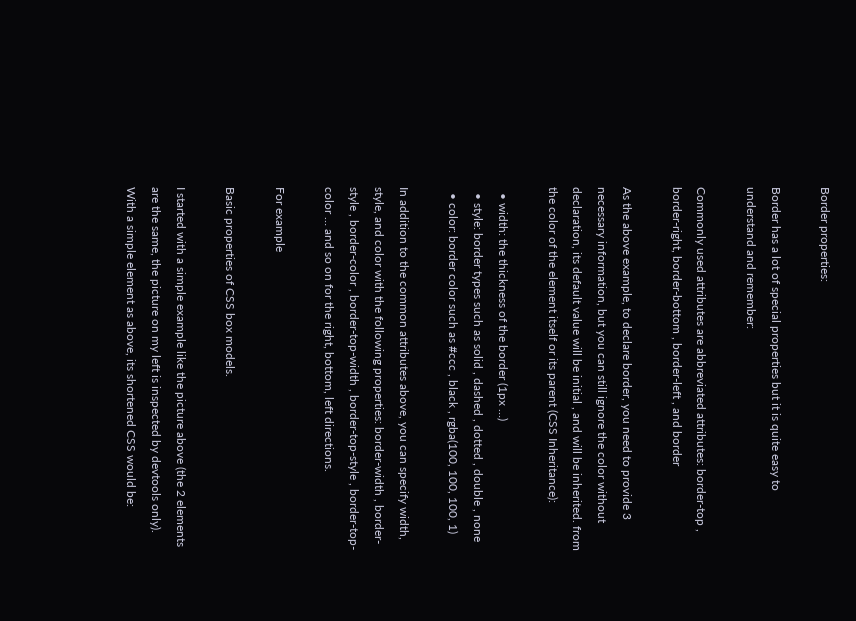Border properties:

Border has a lot of special properties but it is quite easy to understand and remember:

Commonly used attributes are abbreviated attributes: border-top , border-right, border-bottom , border-left , and border

As the above example, to declare border, you need to provide 3 necessary information, but you can still ignore the color without declaration, its default value will be initial , and will be inherited. from the color of the element itself or its parent (CSS Inheritance):

  • width: the thickness of the border (1px …)
  • style: border types such as solid , dashed , dotted , double , none
  • color: border color such as #ccc , black , rgba(100, 100, 100, 1)

In addition to the common attributes above, you can specify width, style, and color with the following properties: border-width , border-style , border-color , border-top-width , border-top-style , border-top-color … and so on for the right, bottom, left directions.

For example

Basic properties of CSS box models.

I started with a simple example like the picture above (the 2 elements are the same, the picture on my left is inspected by devtools only). With a simple element as above, its shortened CSS would be: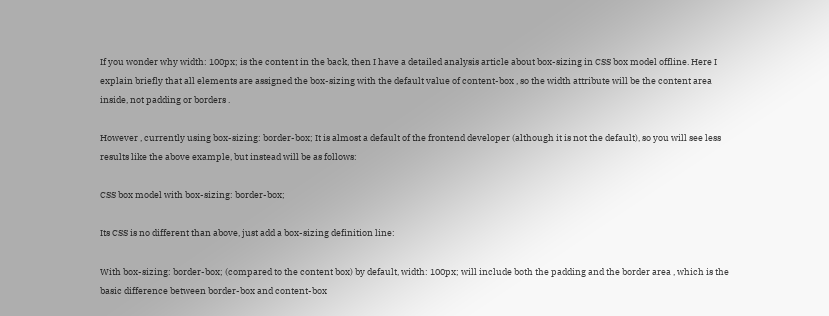If you wonder why width: 100px; is the content in the back, then I have a detailed analysis article about box-sizing in CSS box model offline. Here I explain briefly that all elements are assigned the box-sizing with the default value of content-box , so the width attribute will be the content area inside, not padding or borders .

However , currently using box-sizing: border-box; It is almost a default of the frontend developer (although it is not the default), so you will see less results like the above example, but instead will be as follows:

CSS box model with box-sizing: border-box;

Its CSS is no different than above, just add a box-sizing definition line:

With box-sizing: border-box; (compared to the content box) by default, width: 100px; will include both the padding and the border area , which is the basic difference between border-box and content-box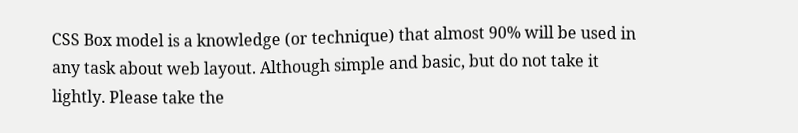CSS Box model is a knowledge (or technique) that almost 90% will be used in any task about web layout. Although simple and basic, but do not take it lightly. Please take the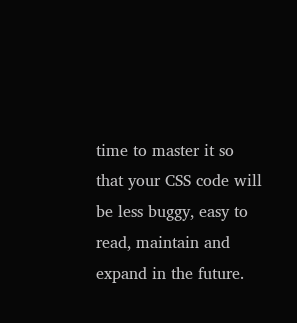time to master it so that your CSS code will be less buggy, easy to read, maintain and expand in the future.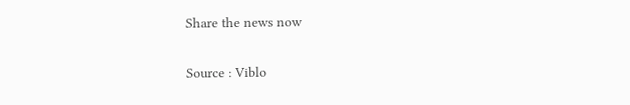Share the news now

Source : Viblo